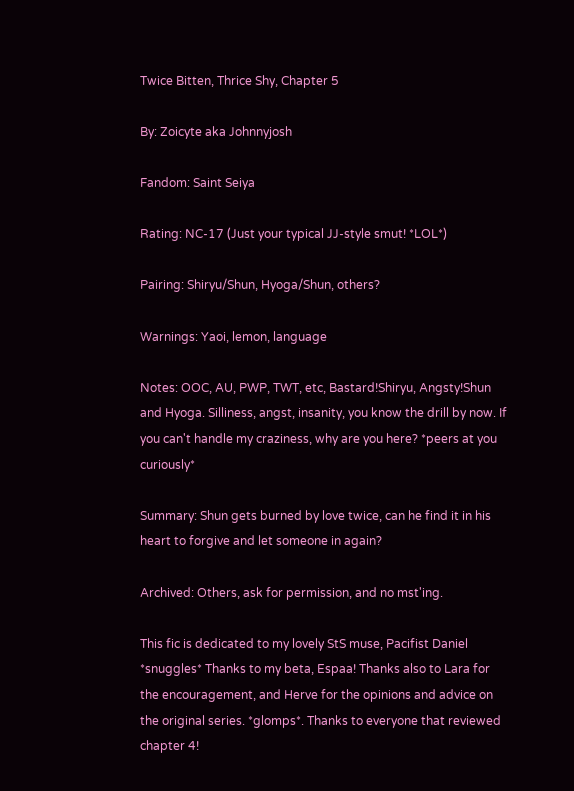Twice Bitten, Thrice Shy, Chapter 5

By: Zoicyte aka Johnnyjosh

Fandom: Saint Seiya

Rating: NC-17 (Just your typical JJ-style smut! *LOL*)

Pairing: Shiryu/Shun, Hyoga/Shun, others?

Warnings: Yaoi, lemon, language

Notes: OOC, AU, PWP, TWT, etc, Bastard!Shiryu, Angsty!Shun and Hyoga. Silliness, angst, insanity, you know the drill by now. If you can't handle my craziness, why are you here? *peers at you curiously*

Summary: Shun gets burned by love twice, can he find it in his heart to forgive and let someone in again?

Archived: Others, ask for permission, and no mst'ing.

This fic is dedicated to my lovely StS muse, Pacifist Daniel *snuggles* Thanks to my beta, Espaa! Thanks also to Lara for the encouragement, and Herve for the opinions and advice on the original series. *glomps*. Thanks to everyone that reviewed chapter 4!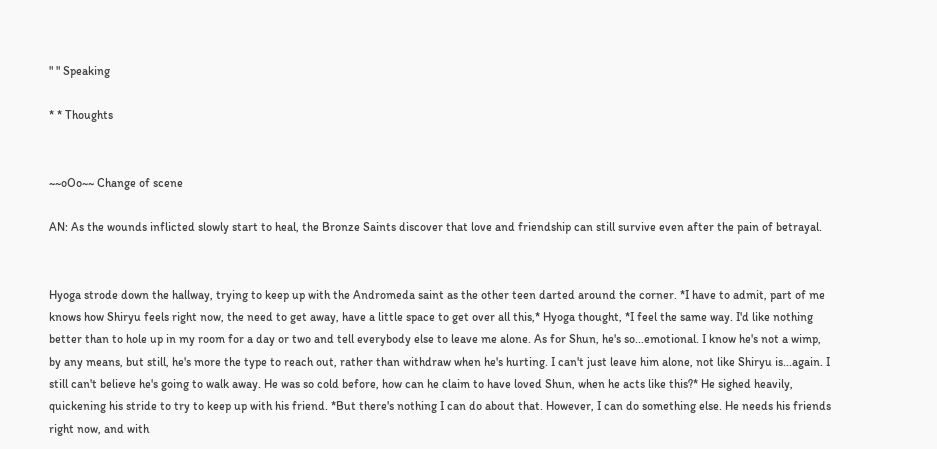" " Speaking

* * Thoughts


~~oOo~~ Change of scene

AN: As the wounds inflicted slowly start to heal, the Bronze Saints discover that love and friendship can still survive even after the pain of betrayal.


Hyoga strode down the hallway, trying to keep up with the Andromeda saint as the other teen darted around the corner. *I have to admit, part of me knows how Shiryu feels right now, the need to get away, have a little space to get over all this,* Hyoga thought, *I feel the same way. I'd like nothing better than to hole up in my room for a day or two and tell everybody else to leave me alone. As for Shun, he's so...emotional. I know he's not a wimp, by any means, but still, he's more the type to reach out, rather than withdraw when he's hurting. I can't just leave him alone, not like Shiryu is...again. I still can't believe he's going to walk away. He was so cold before, how can he claim to have loved Shun, when he acts like this?* He sighed heavily, quickening his stride to try to keep up with his friend. *But there's nothing I can do about that. However, I can do something else. He needs his friends right now, and with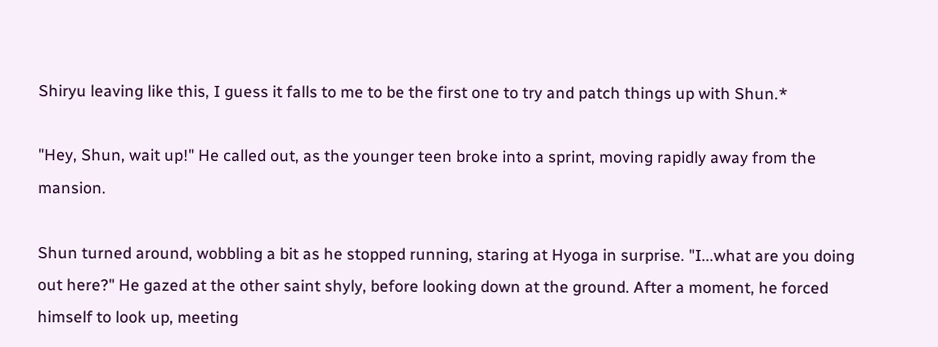Shiryu leaving like this, I guess it falls to me to be the first one to try and patch things up with Shun.*

"Hey, Shun, wait up!" He called out, as the younger teen broke into a sprint, moving rapidly away from the mansion.

Shun turned around, wobbling a bit as he stopped running, staring at Hyoga in surprise. "I...what are you doing out here?" He gazed at the other saint shyly, before looking down at the ground. After a moment, he forced himself to look up, meeting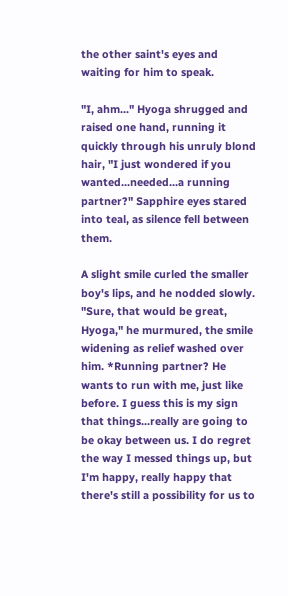the other saint's eyes and waiting for him to speak.

"I, ahm..." Hyoga shrugged and raised one hand, running it quickly through his unruly blond hair, "I just wondered if you wanted...needed...a running partner?" Sapphire eyes stared into teal, as silence fell between them.

A slight smile curled the smaller boy's lips, and he nodded slowly. "Sure, that would be great, Hyoga," he murmured, the smile widening as relief washed over him. *Running partner? He wants to run with me, just like before. I guess this is my sign that things...really are going to be okay between us. I do regret the way I messed things up, but I'm happy, really happy that there's still a possibility for us to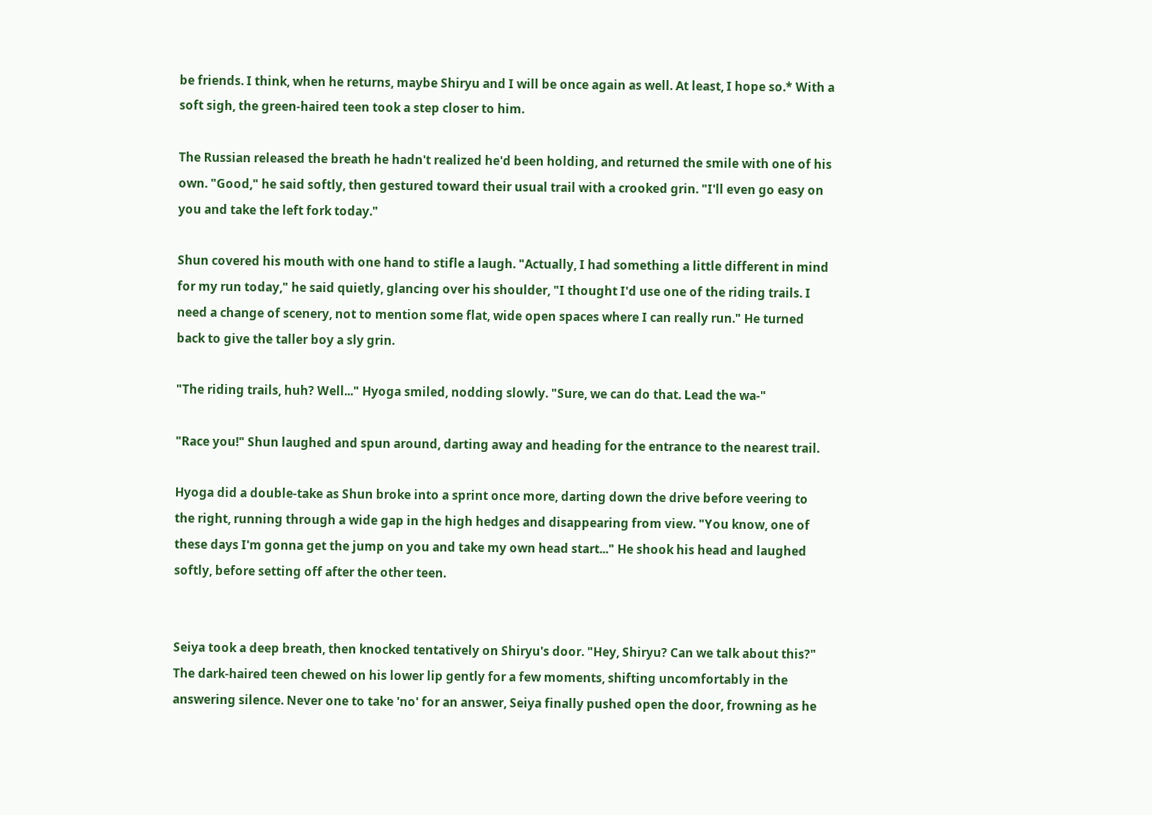be friends. I think, when he returns, maybe Shiryu and I will be once again as well. At least, I hope so.* With a soft sigh, the green-haired teen took a step closer to him.

The Russian released the breath he hadn't realized he'd been holding, and returned the smile with one of his own. "Good," he said softly, then gestured toward their usual trail with a crooked grin. "I'll even go easy on you and take the left fork today."

Shun covered his mouth with one hand to stifle a laugh. "Actually, I had something a little different in mind for my run today," he said quietly, glancing over his shoulder, "I thought I'd use one of the riding trails. I need a change of scenery, not to mention some flat, wide open spaces where I can really run." He turned back to give the taller boy a sly grin.

"The riding trails, huh? Well..." Hyoga smiled, nodding slowly. "Sure, we can do that. Lead the wa-"

"Race you!" Shun laughed and spun around, darting away and heading for the entrance to the nearest trail.

Hyoga did a double-take as Shun broke into a sprint once more, darting down the drive before veering to the right, running through a wide gap in the high hedges and disappearing from view. "You know, one of these days I'm gonna get the jump on you and take my own head start..." He shook his head and laughed softly, before setting off after the other teen.


Seiya took a deep breath, then knocked tentatively on Shiryu's door. "Hey, Shiryu? Can we talk about this?" The dark-haired teen chewed on his lower lip gently for a few moments, shifting uncomfortably in the answering silence. Never one to take 'no' for an answer, Seiya finally pushed open the door, frowning as he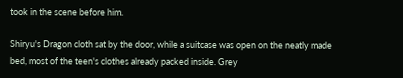took in the scene before him.

Shiryu's Dragon cloth sat by the door, while a suitcase was open on the neatly made bed, most of the teen's clothes already packed inside. Grey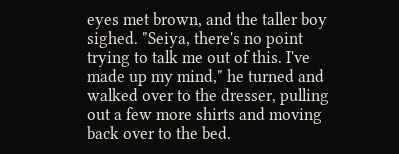eyes met brown, and the taller boy sighed. "Seiya, there's no point trying to talk me out of this. I've made up my mind," he turned and walked over to the dresser, pulling out a few more shirts and moving back over to the bed.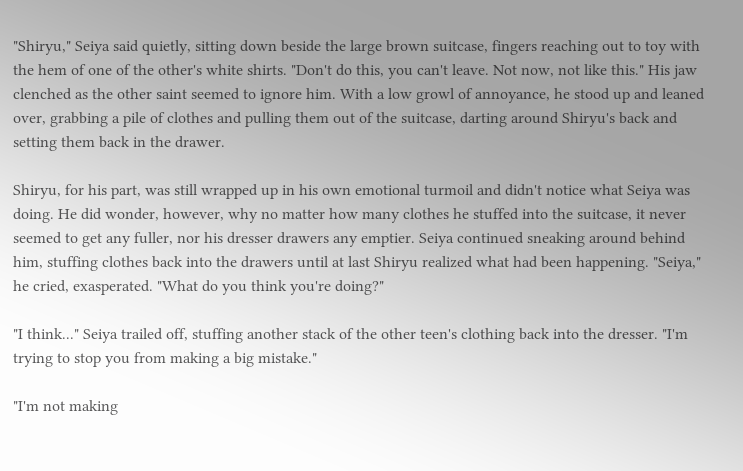"Shiryu," Seiya said quietly, sitting down beside the large brown suitcase, fingers reaching out to toy with the hem of one of the other's white shirts. "Don't do this, you can't leave. Not now, not like this." His jaw clenched as the other saint seemed to ignore him. With a low growl of annoyance, he stood up and leaned over, grabbing a pile of clothes and pulling them out of the suitcase, darting around Shiryu's back and setting them back in the drawer.

Shiryu, for his part, was still wrapped up in his own emotional turmoil and didn't notice what Seiya was doing. He did wonder, however, why no matter how many clothes he stuffed into the suitcase, it never seemed to get any fuller, nor his dresser drawers any emptier. Seiya continued sneaking around behind him, stuffing clothes back into the drawers until at last Shiryu realized what had been happening. "Seiya," he cried, exasperated. "What do you think you're doing?"

"I think..." Seiya trailed off, stuffing another stack of the other teen's clothing back into the dresser. "I'm trying to stop you from making a big mistake."

"I'm not making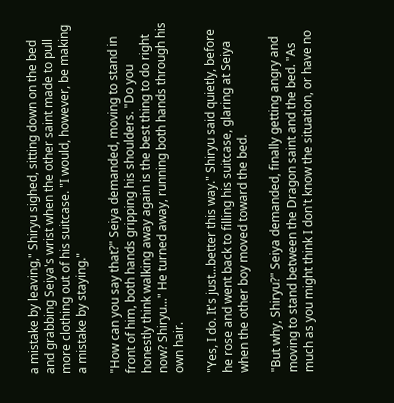a mistake by leaving," Shiryu sighed, sitting down on the bed and grabbing Seiya's wrist when the other saint made to pull more clothing out of his suitcase. "I would, however, be making a mistake by staying."

"How can you say that?" Seiya demanded, moving to stand in front of him, both hands gripping his shoulders. "Do you honestly think walking away again is the best thing to do right now? Shiryu..." He turned away, running both hands through his own hair.

"Yes, I do. It's just...better this way." Shiryu said quietly, before he rose and went back to filling his suitcase, glaring at Seiya when the other boy moved toward the bed.

"But why, Shiryu?" Seiya demanded, finally getting angry and moving to stand between the Dragon saint and the bed. "As much as you might think I don't know the situation, or have no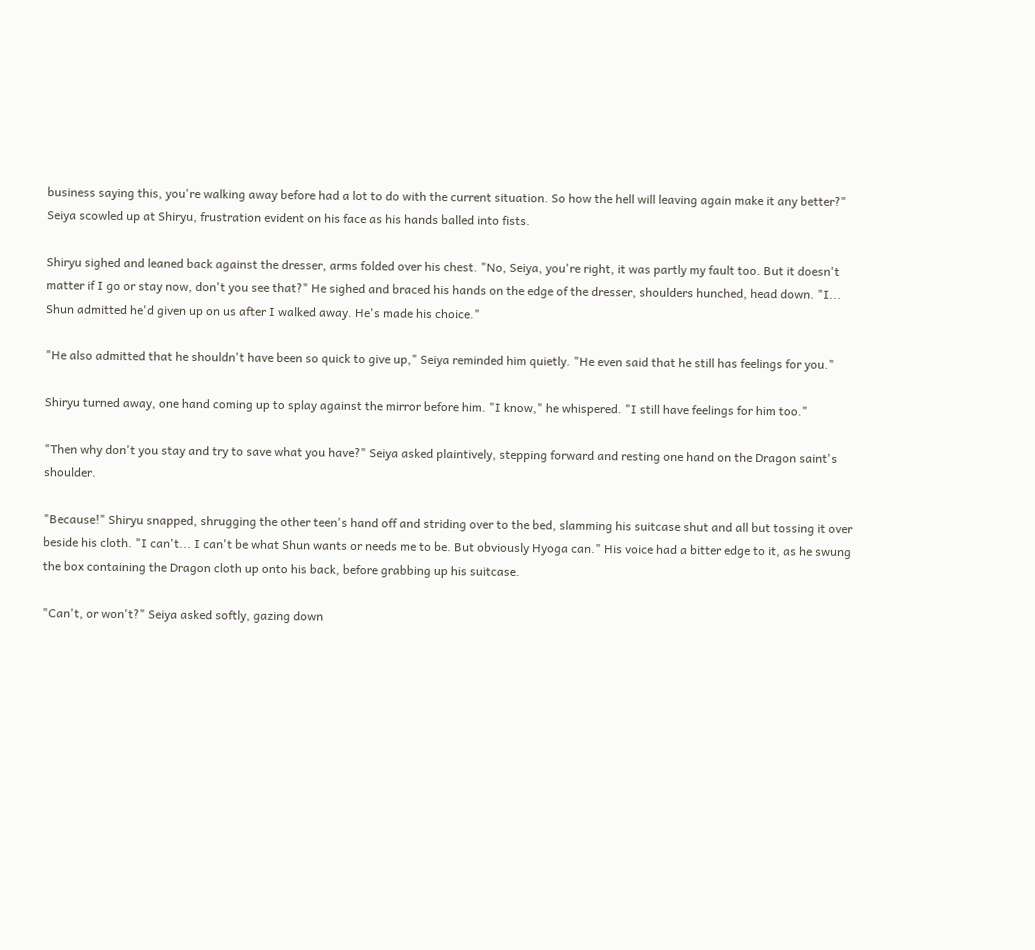business saying this, you're walking away before had a lot to do with the current situation. So how the hell will leaving again make it any better?" Seiya scowled up at Shiryu, frustration evident on his face as his hands balled into fists.

Shiryu sighed and leaned back against the dresser, arms folded over his chest. "No, Seiya, you're right, it was partly my fault too. But it doesn't matter if I go or stay now, don't you see that?" He sighed and braced his hands on the edge of the dresser, shoulders hunched, head down. "I... Shun admitted he'd given up on us after I walked away. He's made his choice."

"He also admitted that he shouldn't have been so quick to give up," Seiya reminded him quietly. "He even said that he still has feelings for you."

Shiryu turned away, one hand coming up to splay against the mirror before him. "I know," he whispered. "I still have feelings for him too."

"Then why don't you stay and try to save what you have?" Seiya asked plaintively, stepping forward and resting one hand on the Dragon saint's shoulder.

"Because!" Shiryu snapped, shrugging the other teen's hand off and striding over to the bed, slamming his suitcase shut and all but tossing it over beside his cloth. "I can't... I can't be what Shun wants or needs me to be. But obviously Hyoga can." His voice had a bitter edge to it, as he swung the box containing the Dragon cloth up onto his back, before grabbing up his suitcase.

"Can't, or won't?" Seiya asked softly, gazing down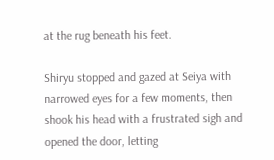at the rug beneath his feet.

Shiryu stopped and gazed at Seiya with narrowed eyes for a few moments, then shook his head with a frustrated sigh and opened the door, letting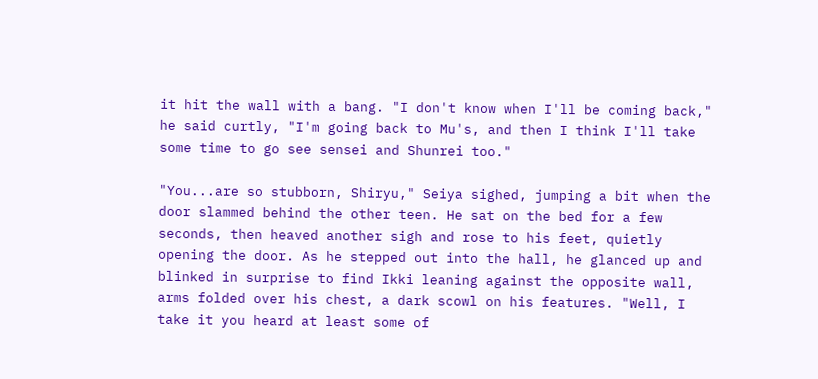it hit the wall with a bang. "I don't know when I'll be coming back," he said curtly, "I'm going back to Mu's, and then I think I'll take some time to go see sensei and Shunrei too."

"You...are so stubborn, Shiryu," Seiya sighed, jumping a bit when the door slammed behind the other teen. He sat on the bed for a few seconds, then heaved another sigh and rose to his feet, quietly opening the door. As he stepped out into the hall, he glanced up and blinked in surprise to find Ikki leaning against the opposite wall, arms folded over his chest, a dark scowl on his features. "Well, I take it you heard at least some of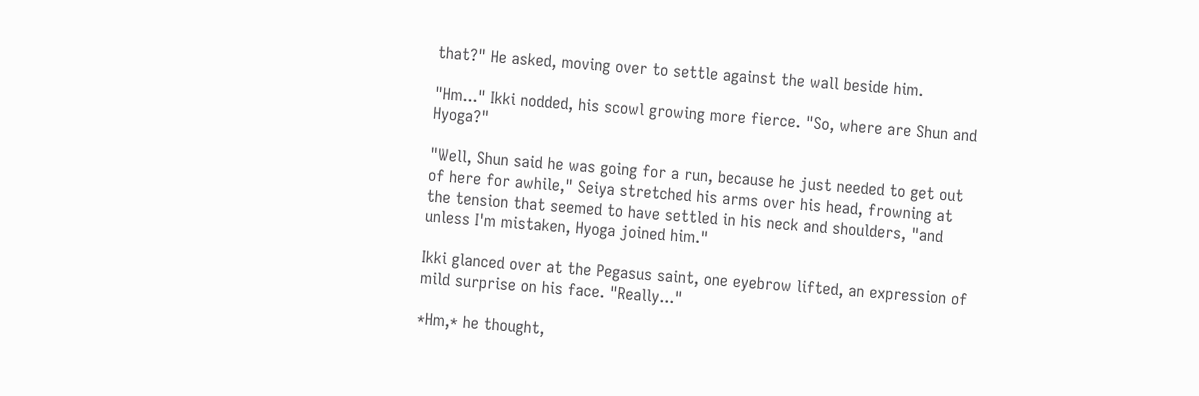that?" He asked, moving over to settle against the wall beside him.

"Hm..." Ikki nodded, his scowl growing more fierce. "So, where are Shun and Hyoga?"

"Well, Shun said he was going for a run, because he just needed to get out of here for awhile," Seiya stretched his arms over his head, frowning at the tension that seemed to have settled in his neck and shoulders, "and unless I'm mistaken, Hyoga joined him."

Ikki glanced over at the Pegasus saint, one eyebrow lifted, an expression of mild surprise on his face. "Really..."

*Hm,* he thought,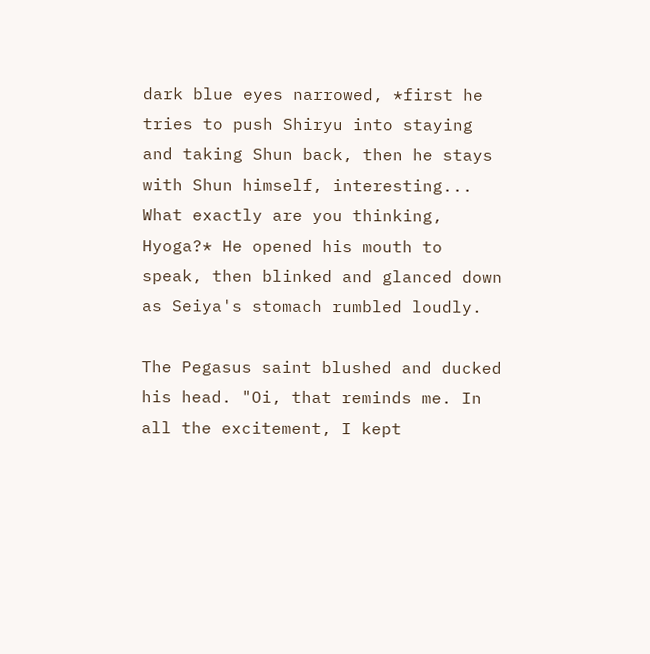dark blue eyes narrowed, *first he tries to push Shiryu into staying and taking Shun back, then he stays with Shun himself, interesting... What exactly are you thinking, Hyoga?* He opened his mouth to speak, then blinked and glanced down as Seiya's stomach rumbled loudly.

The Pegasus saint blushed and ducked his head. "Oi, that reminds me. In all the excitement, I kept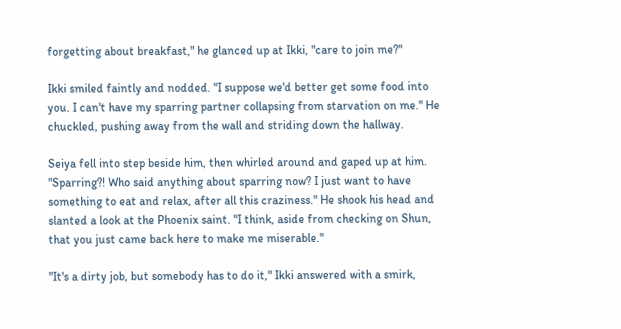forgetting about breakfast," he glanced up at Ikki, "care to join me?"

Ikki smiled faintly and nodded. "I suppose we'd better get some food into you. I can't have my sparring partner collapsing from starvation on me." He chuckled, pushing away from the wall and striding down the hallway.

Seiya fell into step beside him, then whirled around and gaped up at him. "Sparring?! Who said anything about sparring now? I just want to have something to eat and relax, after all this craziness." He shook his head and slanted a look at the Phoenix saint. "I think, aside from checking on Shun, that you just came back here to make me miserable."

"It's a dirty job, but somebody has to do it," Ikki answered with a smirk,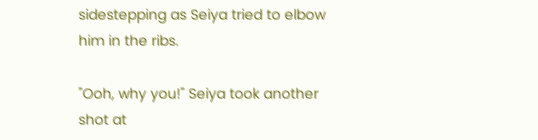sidestepping as Seiya tried to elbow him in the ribs.

"Ooh, why you!" Seiya took another shot at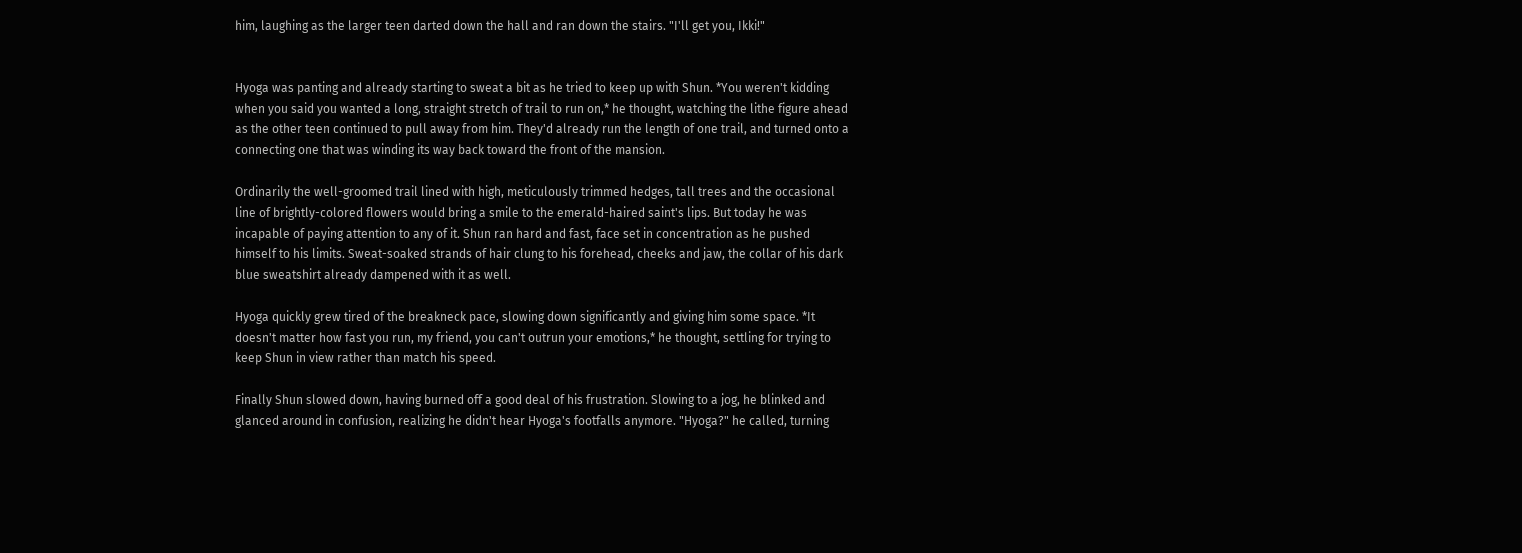him, laughing as the larger teen darted down the hall and ran down the stairs. "I'll get you, Ikki!"


Hyoga was panting and already starting to sweat a bit as he tried to keep up with Shun. *You weren't kidding when you said you wanted a long, straight stretch of trail to run on,* he thought, watching the lithe figure ahead as the other teen continued to pull away from him. They'd already run the length of one trail, and turned onto a connecting one that was winding its way back toward the front of the mansion.

Ordinarily the well-groomed trail lined with high, meticulously trimmed hedges, tall trees and the occasional line of brightly-colored flowers would bring a smile to the emerald-haired saint's lips. But today he was incapable of paying attention to any of it. Shun ran hard and fast, face set in concentration as he pushed himself to his limits. Sweat-soaked strands of hair clung to his forehead, cheeks and jaw, the collar of his dark blue sweatshirt already dampened with it as well.

Hyoga quickly grew tired of the breakneck pace, slowing down significantly and giving him some space. *It doesn't matter how fast you run, my friend, you can't outrun your emotions,* he thought, settling for trying to keep Shun in view rather than match his speed.

Finally Shun slowed down, having burned off a good deal of his frustration. Slowing to a jog, he blinked and glanced around in confusion, realizing he didn't hear Hyoga's footfalls anymore. "Hyoga?" he called, turning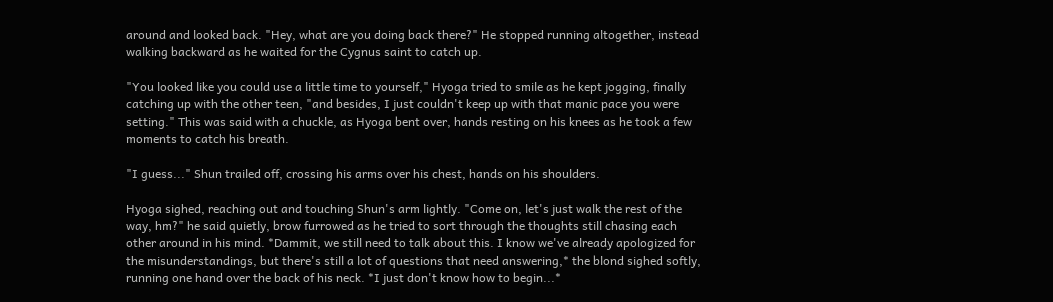around and looked back. "Hey, what are you doing back there?" He stopped running altogether, instead walking backward as he waited for the Cygnus saint to catch up.

"You looked like you could use a little time to yourself," Hyoga tried to smile as he kept jogging, finally catching up with the other teen, "and besides, I just couldn't keep up with that manic pace you were setting." This was said with a chuckle, as Hyoga bent over, hands resting on his knees as he took a few moments to catch his breath.

"I guess..." Shun trailed off, crossing his arms over his chest, hands on his shoulders.

Hyoga sighed, reaching out and touching Shun's arm lightly. "Come on, let's just walk the rest of the way, hm?" he said quietly, brow furrowed as he tried to sort through the thoughts still chasing each other around in his mind. *Dammit, we still need to talk about this. I know we've already apologized for the misunderstandings, but there's still a lot of questions that need answering,* the blond sighed softly, running one hand over the back of his neck. *I just don't know how to begin...*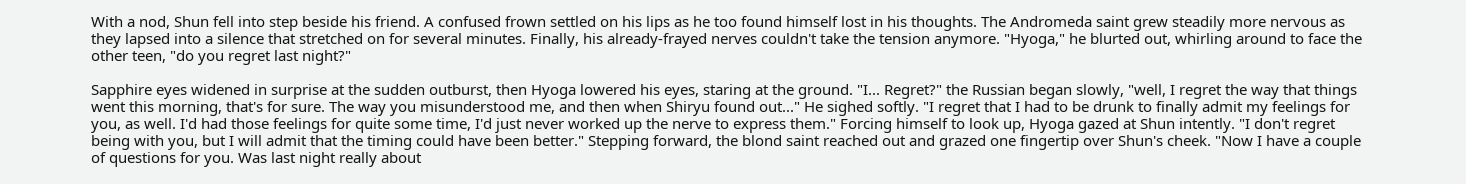With a nod, Shun fell into step beside his friend. A confused frown settled on his lips as he too found himself lost in his thoughts. The Andromeda saint grew steadily more nervous as they lapsed into a silence that stretched on for several minutes. Finally, his already-frayed nerves couldn't take the tension anymore. "Hyoga," he blurted out, whirling around to face the other teen, "do you regret last night?"

Sapphire eyes widened in surprise at the sudden outburst, then Hyoga lowered his eyes, staring at the ground. "I... Regret?" the Russian began slowly, "well, I regret the way that things went this morning, that's for sure. The way you misunderstood me, and then when Shiryu found out..." He sighed softly. "I regret that I had to be drunk to finally admit my feelings for you, as well. I'd had those feelings for quite some time, I'd just never worked up the nerve to express them." Forcing himself to look up, Hyoga gazed at Shun intently. "I don't regret being with you, but I will admit that the timing could have been better." Stepping forward, the blond saint reached out and grazed one fingertip over Shun's cheek. "Now I have a couple of questions for you. Was last night really about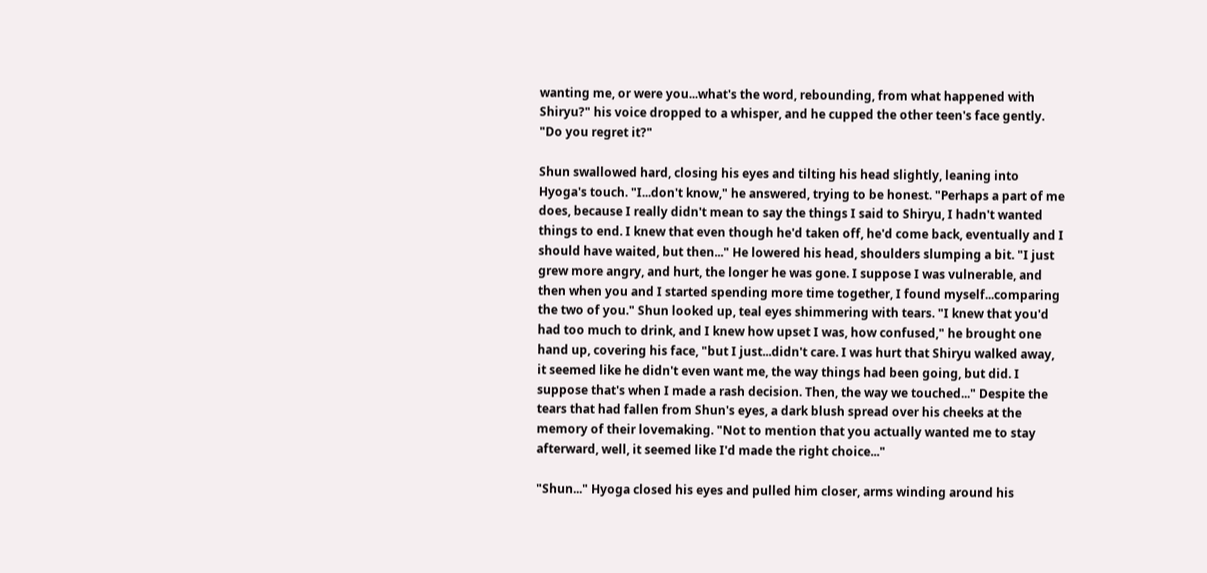wanting me, or were you...what's the word, rebounding, from what happened with Shiryu?" his voice dropped to a whisper, and he cupped the other teen's face gently. "Do you regret it?"

Shun swallowed hard, closing his eyes and tilting his head slightly, leaning into Hyoga's touch. "I...don't know," he answered, trying to be honest. "Perhaps a part of me does, because I really didn't mean to say the things I said to Shiryu, I hadn't wanted things to end. I knew that even though he'd taken off, he'd come back, eventually and I should have waited, but then..." He lowered his head, shoulders slumping a bit. "I just grew more angry, and hurt, the longer he was gone. I suppose I was vulnerable, and then when you and I started spending more time together, I found myself...comparing the two of you." Shun looked up, teal eyes shimmering with tears. "I knew that you'd had too much to drink, and I knew how upset I was, how confused," he brought one hand up, covering his face, "but I just...didn't care. I was hurt that Shiryu walked away, it seemed like he didn't even want me, the way things had been going, but did. I suppose that's when I made a rash decision. Then, the way we touched..." Despite the tears that had fallen from Shun's eyes, a dark blush spread over his cheeks at the memory of their lovemaking. "Not to mention that you actually wanted me to stay afterward, well, it seemed like I'd made the right choice..."

"Shun..." Hyoga closed his eyes and pulled him closer, arms winding around his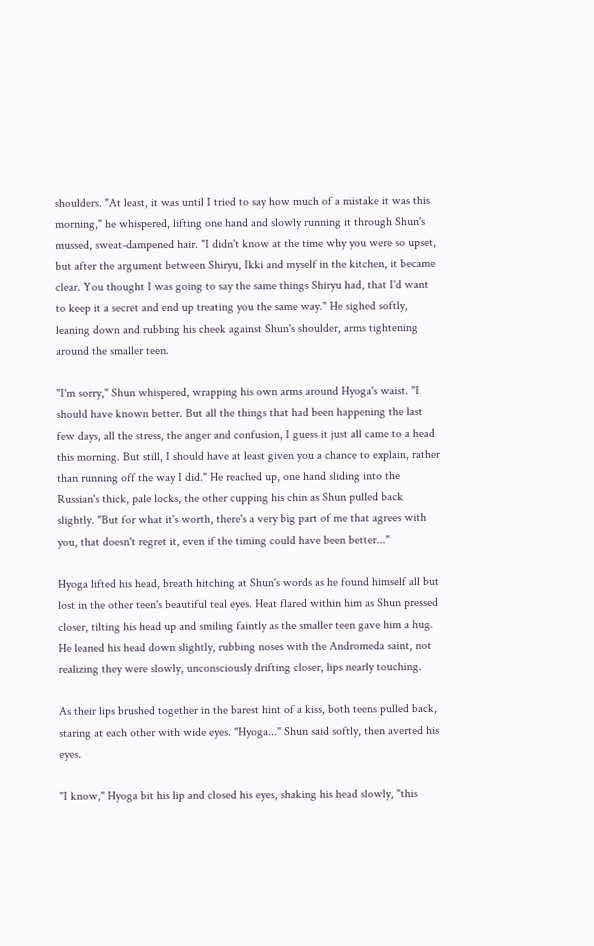shoulders. "At least, it was until I tried to say how much of a mistake it was this morning," he whispered, lifting one hand and slowly running it through Shun's mussed, sweat-dampened hair. "I didn't know at the time why you were so upset, but after the argument between Shiryu, Ikki and myself in the kitchen, it became clear. You thought I was going to say the same things Shiryu had, that I'd want to keep it a secret and end up treating you the same way." He sighed softly, leaning down and rubbing his cheek against Shun's shoulder, arms tightening around the smaller teen.

"I'm sorry," Shun whispered, wrapping his own arms around Hyoga's waist. "I should have known better. But all the things that had been happening the last few days, all the stress, the anger and confusion, I guess it just all came to a head this morning. But still, I should have at least given you a chance to explain, rather than running off the way I did." He reached up, one hand sliding into the Russian's thick, pale locks, the other cupping his chin as Shun pulled back slightly. "But for what it's worth, there's a very big part of me that agrees with you, that doesn't regret it, even if the timing could have been better..."

Hyoga lifted his head, breath hitching at Shun's words as he found himself all but lost in the other teen's beautiful teal eyes. Heat flared within him as Shun pressed closer, tilting his head up and smiling faintly as the smaller teen gave him a hug. He leaned his head down slightly, rubbing noses with the Andromeda saint, not realizing they were slowly, unconsciously drifting closer, lips nearly touching.

As their lips brushed together in the barest hint of a kiss, both teens pulled back, staring at each other with wide eyes. "Hyoga..." Shun said softly, then averted his eyes.

"I know," Hyoga bit his lip and closed his eyes, shaking his head slowly, "this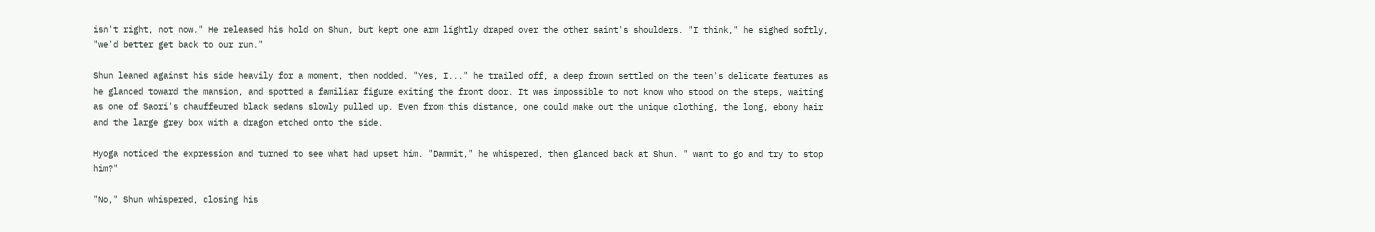isn't right, not now." He released his hold on Shun, but kept one arm lightly draped over the other saint's shoulders. "I think," he sighed softly, "we'd better get back to our run."

Shun leaned against his side heavily for a moment, then nodded. "Yes, I..." he trailed off, a deep frown settled on the teen's delicate features as he glanced toward the mansion, and spotted a familiar figure exiting the front door. It was impossible to not know who stood on the steps, waiting as one of Saori's chauffeured black sedans slowly pulled up. Even from this distance, one could make out the unique clothing, the long, ebony hair and the large grey box with a dragon etched onto the side.

Hyoga noticed the expression and turned to see what had upset him. "Dammit," he whispered, then glanced back at Shun. " want to go and try to stop him?"

"No," Shun whispered, closing his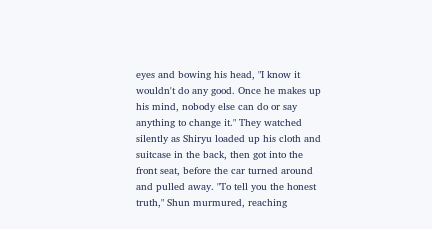eyes and bowing his head, "I know it wouldn't do any good. Once he makes up his mind, nobody else can do or say anything to change it." They watched silently as Shiryu loaded up his cloth and suitcase in the back, then got into the front seat, before the car turned around and pulled away. "To tell you the honest truth," Shun murmured, reaching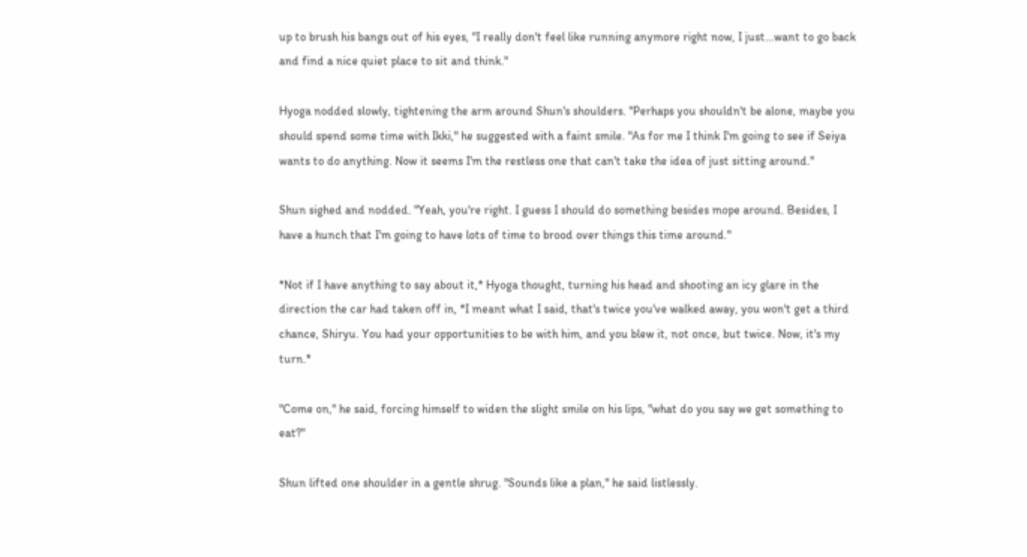up to brush his bangs out of his eyes, "I really don't feel like running anymore right now, I just...want to go back and find a nice quiet place to sit and think."

Hyoga nodded slowly, tightening the arm around Shun's shoulders. "Perhaps you shouldn't be alone, maybe you should spend some time with Ikki," he suggested with a faint smile. "As for me I think I'm going to see if Seiya wants to do anything. Now it seems I'm the restless one that can't take the idea of just sitting around."

Shun sighed and nodded. "Yeah, you're right. I guess I should do something besides mope around. Besides, I have a hunch that I'm going to have lots of time to brood over things this time around."

*Not if I have anything to say about it,* Hyoga thought, turning his head and shooting an icy glare in the direction the car had taken off in, *I meant what I said, that's twice you've walked away, you won't get a third chance, Shiryu. You had your opportunities to be with him, and you blew it, not once, but twice. Now, it's my turn.*

"Come on," he said, forcing himself to widen the slight smile on his lips, "what do you say we get something to eat?"

Shun lifted one shoulder in a gentle shrug. "Sounds like a plan," he said listlessly.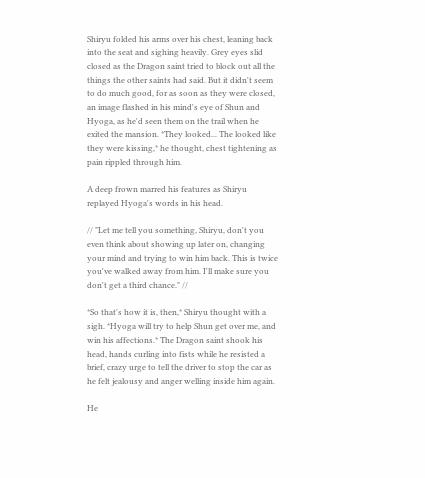Shiryu folded his arms over his chest, leaning back into the seat and sighing heavily. Grey eyes slid closed as the Dragon saint tried to block out all the things the other saints had said. But it didn't seem to do much good, for as soon as they were closed, an image flashed in his mind's eye of Shun and Hyoga, as he'd seen them on the trail when he exited the mansion. *They looked... The looked like they were kissing,* he thought, chest tightening as pain rippled through him.

A deep frown marred his features as Shiryu replayed Hyoga's words in his head.

// "Let me tell you something, Shiryu, don't you even think about showing up later on, changing your mind and trying to win him back. This is twice you've walked away from him. I'll make sure you don't get a third chance." //

*So that's how it is, then,* Shiryu thought with a sigh. *Hyoga will try to help Shun get over me, and win his affections.* The Dragon saint shook his head, hands curling into fists while he resisted a brief, crazy urge to tell the driver to stop the car as he felt jealousy and anger welling inside him again.

He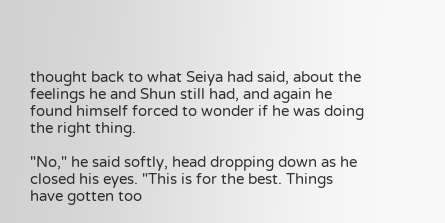thought back to what Seiya had said, about the feelings he and Shun still had, and again he found himself forced to wonder if he was doing the right thing.

"No," he said softly, head dropping down as he closed his eyes. "This is for the best. Things have gotten too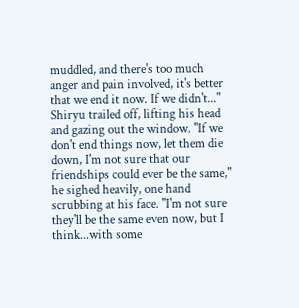muddled, and there's too much anger and pain involved, it's better that we end it now. If we didn't..." Shiryu trailed off, lifting his head and gazing out the window. "If we don't end things now, let them die down, I'm not sure that our friendships could ever be the same," he sighed heavily, one hand scrubbing at his face. "I'm not sure they'll be the same even now, but I think...with some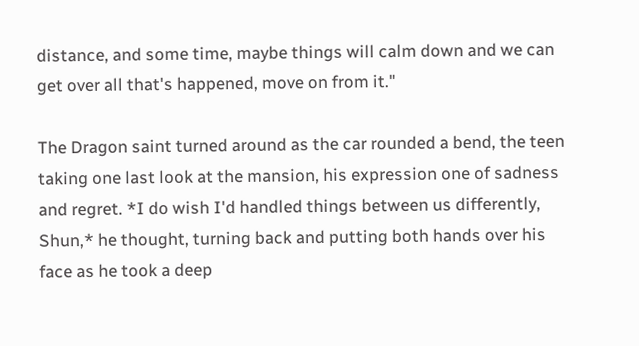distance, and some time, maybe things will calm down and we can get over all that's happened, move on from it."

The Dragon saint turned around as the car rounded a bend, the teen taking one last look at the mansion, his expression one of sadness and regret. *I do wish I'd handled things between us differently, Shun,* he thought, turning back and putting both hands over his face as he took a deep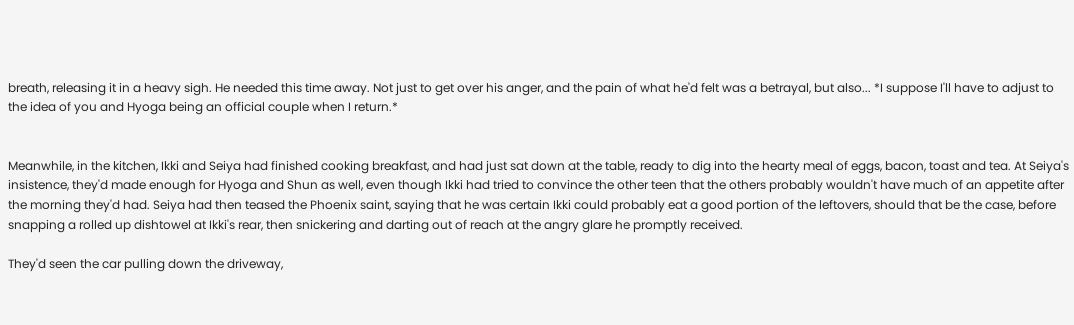breath, releasing it in a heavy sigh. He needed this time away. Not just to get over his anger, and the pain of what he'd felt was a betrayal, but also... *I suppose I'll have to adjust to the idea of you and Hyoga being an official couple when I return.*


Meanwhile, in the kitchen, Ikki and Seiya had finished cooking breakfast, and had just sat down at the table, ready to dig into the hearty meal of eggs, bacon, toast and tea. At Seiya's insistence, they'd made enough for Hyoga and Shun as well, even though Ikki had tried to convince the other teen that the others probably wouldn't have much of an appetite after the morning they'd had. Seiya had then teased the Phoenix saint, saying that he was certain Ikki could probably eat a good portion of the leftovers, should that be the case, before snapping a rolled up dishtowel at Ikki's rear, then snickering and darting out of reach at the angry glare he promptly received.

They'd seen the car pulling down the driveway,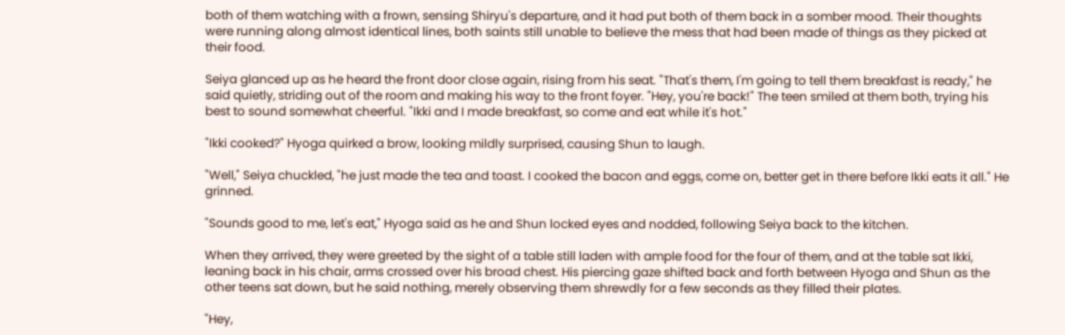both of them watching with a frown, sensing Shiryu's departure, and it had put both of them back in a somber mood. Their thoughts were running along almost identical lines, both saints still unable to believe the mess that had been made of things as they picked at their food.

Seiya glanced up as he heard the front door close again, rising from his seat. "That's them, I'm going to tell them breakfast is ready," he said quietly, striding out of the room and making his way to the front foyer. "Hey, you're back!" The teen smiled at them both, trying his best to sound somewhat cheerful. "Ikki and I made breakfast, so come and eat while it's hot."

"Ikki cooked?" Hyoga quirked a brow, looking mildly surprised, causing Shun to laugh.

"Well," Seiya chuckled, "he just made the tea and toast. I cooked the bacon and eggs, come on, better get in there before Ikki eats it all." He grinned.

"Sounds good to me, let's eat," Hyoga said as he and Shun locked eyes and nodded, following Seiya back to the kitchen.

When they arrived, they were greeted by the sight of a table still laden with ample food for the four of them, and at the table sat Ikki, leaning back in his chair, arms crossed over his broad chest. His piercing gaze shifted back and forth between Hyoga and Shun as the other teens sat down, but he said nothing, merely observing them shrewdly for a few seconds as they filled their plates.

"Hey,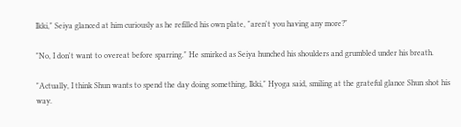Ikki," Seiya glanced at him curiously as he refilled his own plate, "aren't you having any more?"

"No, I don't want to overeat before sparring." He smirked as Seiya hunched his shoulders and grumbled under his breath.

"Actually, I think Shun wants to spend the day doing something, Ikki," Hyoga said, smiling at the grateful glance Shun shot his way.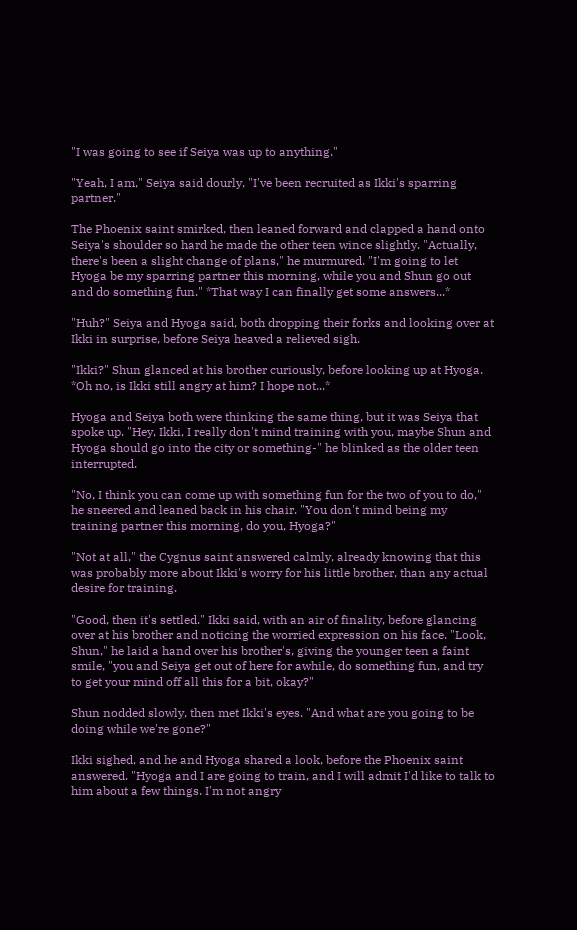"I was going to see if Seiya was up to anything."

"Yeah, I am," Seiya said dourly, "I've been recruited as Ikki's sparring partner."

The Phoenix saint smirked, then leaned forward and clapped a hand onto Seiya's shoulder so hard he made the other teen wince slightly. "Actually, there's been a slight change of plans," he murmured. "I'm going to let Hyoga be my sparring partner this morning, while you and Shun go out and do something fun." *That way I can finally get some answers...*

"Huh?" Seiya and Hyoga said, both dropping their forks and looking over at Ikki in surprise, before Seiya heaved a relieved sigh.

"Ikki?" Shun glanced at his brother curiously, before looking up at Hyoga. *Oh no, is Ikki still angry at him? I hope not...*

Hyoga and Seiya both were thinking the same thing, but it was Seiya that spoke up. "Hey, Ikki, I really don't mind training with you, maybe Shun and Hyoga should go into the city or something-" he blinked as the older teen interrupted.

"No, I think you can come up with something fun for the two of you to do," he sneered and leaned back in his chair. "You don't mind being my training partner this morning, do you, Hyoga?"

"Not at all," the Cygnus saint answered calmly, already knowing that this was probably more about Ikki's worry for his little brother, than any actual desire for training.

"Good, then it's settled." Ikki said, with an air of finality, before glancing over at his brother and noticing the worried expression on his face. "Look, Shun," he laid a hand over his brother's, giving the younger teen a faint smile, "you and Seiya get out of here for awhile, do something fun, and try to get your mind off all this for a bit, okay?"

Shun nodded slowly, then met Ikki's eyes. "And what are you going to be doing while we're gone?"

Ikki sighed, and he and Hyoga shared a look, before the Phoenix saint answered. "Hyoga and I are going to train, and I will admit I'd like to talk to him about a few things. I'm not angry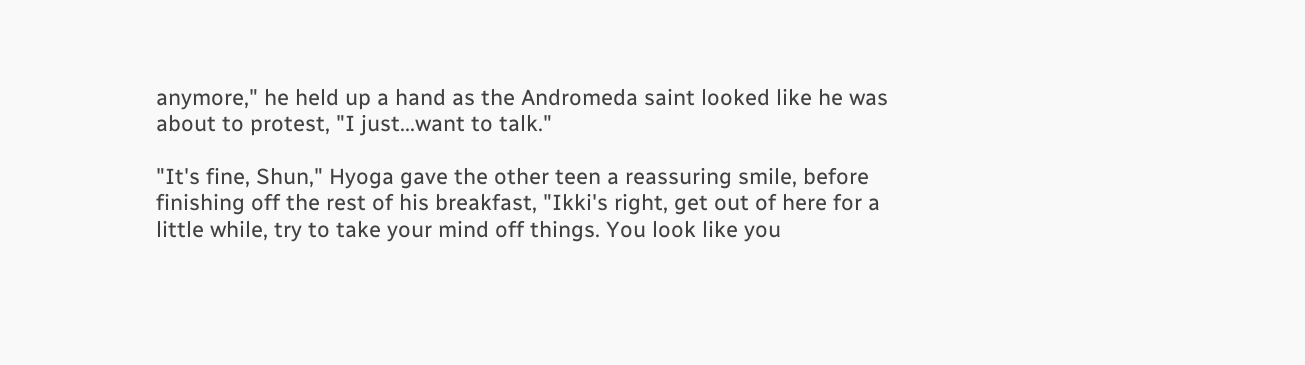anymore," he held up a hand as the Andromeda saint looked like he was about to protest, "I just...want to talk."

"It's fine, Shun," Hyoga gave the other teen a reassuring smile, before finishing off the rest of his breakfast, "Ikki's right, get out of here for a little while, try to take your mind off things. You look like you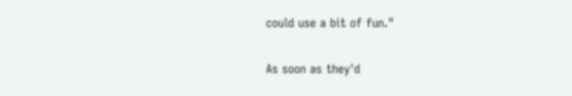could use a bit of fun."

As soon as they'd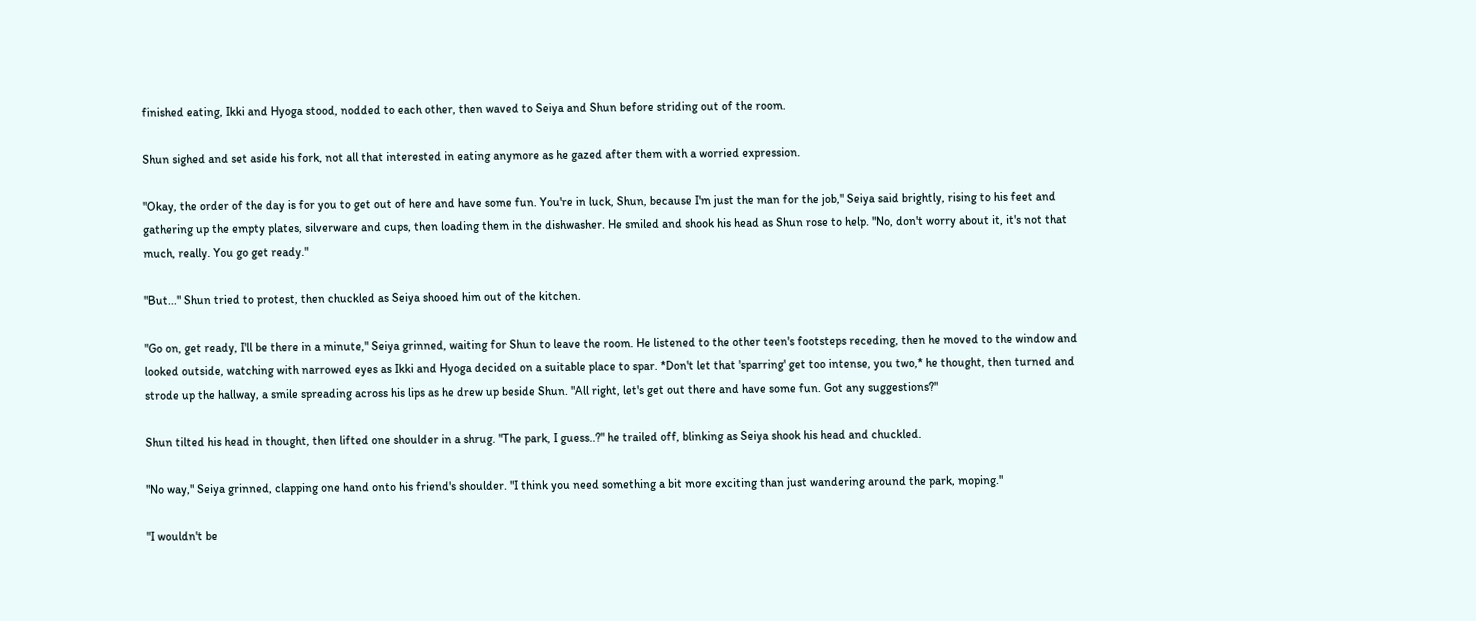finished eating, Ikki and Hyoga stood, nodded to each other, then waved to Seiya and Shun before striding out of the room.

Shun sighed and set aside his fork, not all that interested in eating anymore as he gazed after them with a worried expression.

"Okay, the order of the day is for you to get out of here and have some fun. You're in luck, Shun, because I'm just the man for the job," Seiya said brightly, rising to his feet and gathering up the empty plates, silverware and cups, then loading them in the dishwasher. He smiled and shook his head as Shun rose to help. "No, don't worry about it, it's not that much, really. You go get ready."

"But..." Shun tried to protest, then chuckled as Seiya shooed him out of the kitchen.

"Go on, get ready, I'll be there in a minute," Seiya grinned, waiting for Shun to leave the room. He listened to the other teen's footsteps receding, then he moved to the window and looked outside, watching with narrowed eyes as Ikki and Hyoga decided on a suitable place to spar. *Don't let that 'sparring' get too intense, you two,* he thought, then turned and strode up the hallway, a smile spreading across his lips as he drew up beside Shun. "All right, let's get out there and have some fun. Got any suggestions?"

Shun tilted his head in thought, then lifted one shoulder in a shrug. "The park, I guess..?" he trailed off, blinking as Seiya shook his head and chuckled.

"No way," Seiya grinned, clapping one hand onto his friend's shoulder. "I think you need something a bit more exciting than just wandering around the park, moping."

"I wouldn't be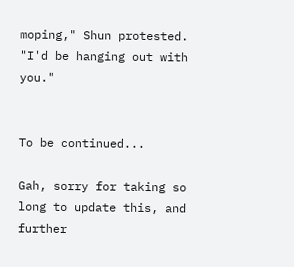moping," Shun protested. "I'd be hanging out with you."


To be continued...

Gah, sorry for taking so long to update this, and further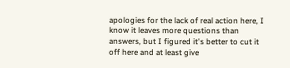apologies for the lack of real action here, I know it leaves more questions than answers, but I figured it's better to cut it off here and at least give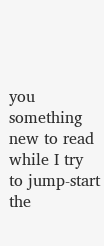you something new to read while I try to jump-start the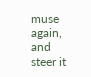muse again, and steer it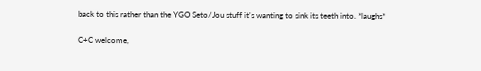back to this rather than the YGO Seto/Jou stuff it's wanting to sink its teeth into. *laughs*

C+C welcome,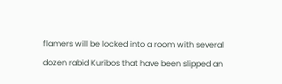flamers will be locked into a room with several dozen rabid Kuribos that have been slipped an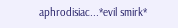aphrodisiac...*evil smirk*